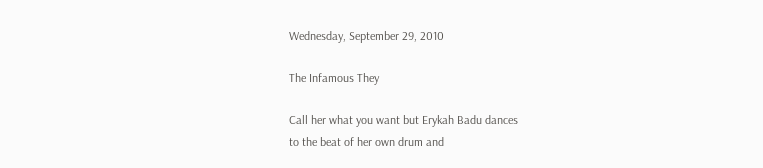Wednesday, September 29, 2010

The Infamous They

Call her what you want but Erykah Badu dances
to the beat of her own drum and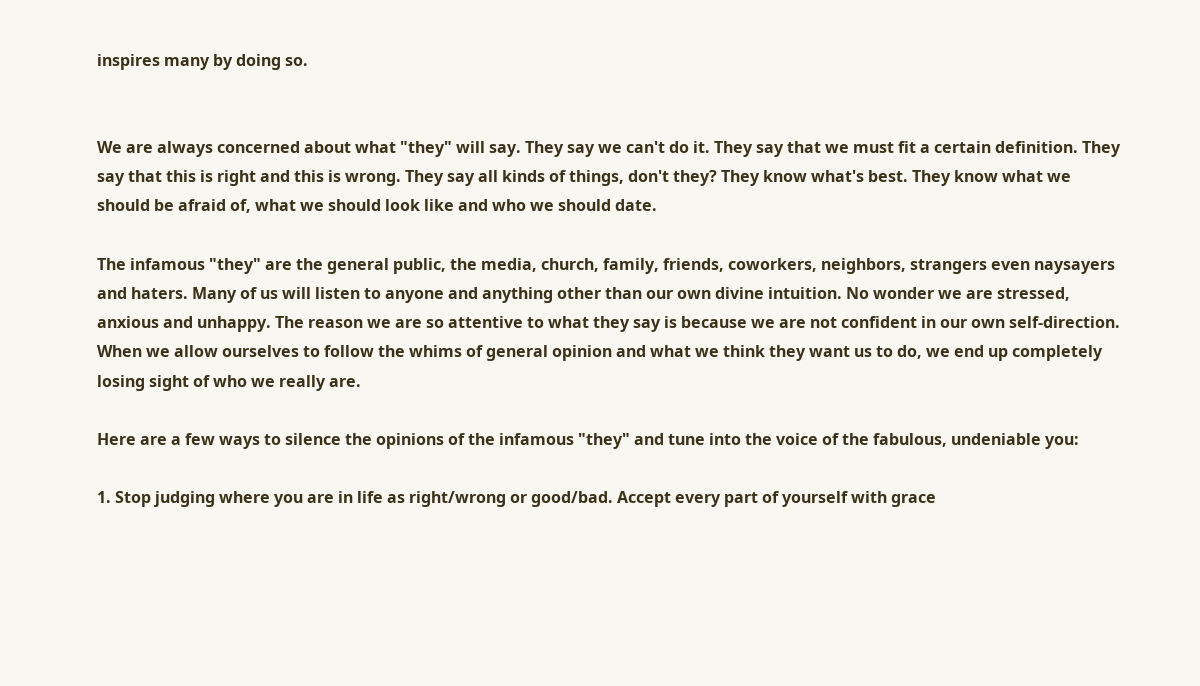inspires many by doing so.


We are always concerned about what "they" will say. They say we can't do it. They say that we must fit a certain definition. They say that this is right and this is wrong. They say all kinds of things, don't they? They know what's best. They know what we should be afraid of, what we should look like and who we should date.

The infamous "they" are the general public, the media, church, family, friends, coworkers, neighbors, strangers even naysayers and haters. Many of us will listen to anyone and anything other than our own divine intuition. No wonder we are stressed, anxious and unhappy. The reason we are so attentive to what they say is because we are not confident in our own self-direction. When we allow ourselves to follow the whims of general opinion and what we think they want us to do, we end up completely losing sight of who we really are.

Here are a few ways to silence the opinions of the infamous "they" and tune into the voice of the fabulous, undeniable you:

1. Stop judging where you are in life as right/wrong or good/bad. Accept every part of yourself with grace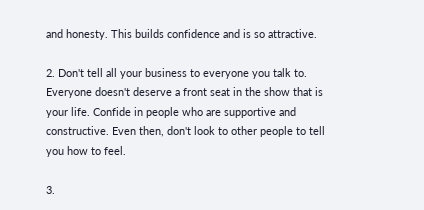and honesty. This builds confidence and is so attractive.

2. Don't tell all your business to everyone you talk to. Everyone doesn't deserve a front seat in the show that is your life. Confide in people who are supportive and constructive. Even then, don't look to other people to tell you how to feel.

3.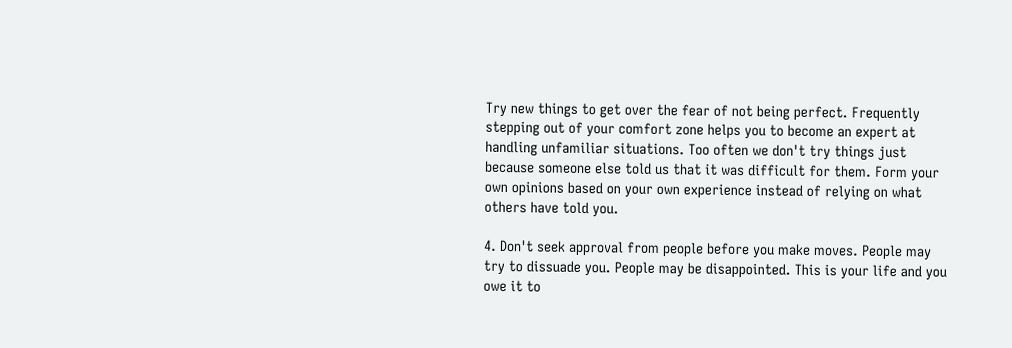Try new things to get over the fear of not being perfect. Frequently stepping out of your comfort zone helps you to become an expert at handling unfamiliar situations. Too often we don't try things just because someone else told us that it was difficult for them. Form your own opinions based on your own experience instead of relying on what others have told you.

4. Don't seek approval from people before you make moves. People may try to dissuade you. People may be disappointed. This is your life and you owe it to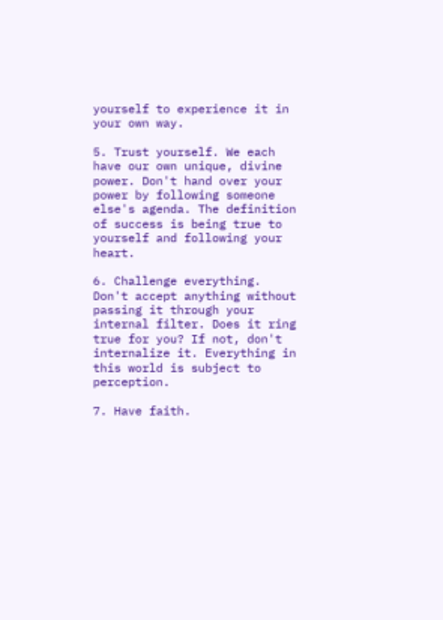yourself to experience it in your own way.

5. Trust yourself. We each have our own unique, divine power. Don't hand over your power by following someone else's agenda. The definition of success is being true to yourself and following your heart.

6. Challenge everything. Don't accept anything without passing it through your internal filter. Does it ring true for you? If not, don't internalize it. Everything in this world is subject to perception.

7. Have faith.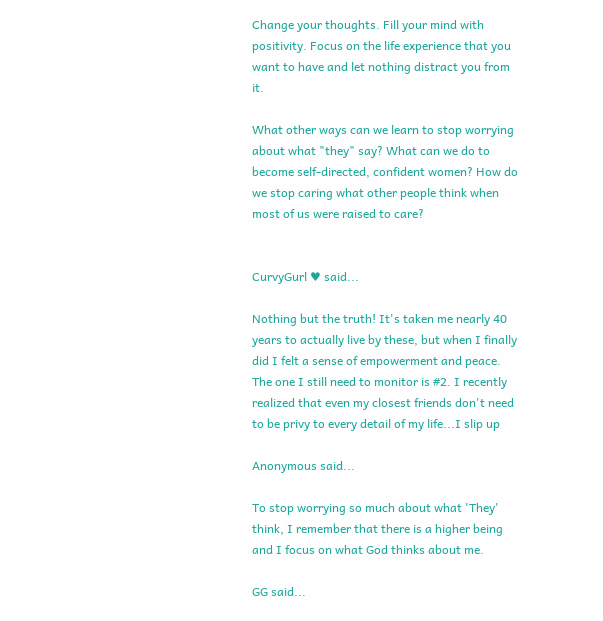Change your thoughts. Fill your mind with positivity. Focus on the life experience that you want to have and let nothing distract you from it.

What other ways can we learn to stop worrying about what "they" say? What can we do to become self-directed, confident women? How do we stop caring what other people think when most of us were raised to care?


CurvyGurl ♥ said...

Nothing but the truth! It's taken me nearly 40 years to actually live by these, but when I finally did I felt a sense of empowerment and peace. The one I still need to monitor is #2. I recently realized that even my closest friends don't need to be privy to every detail of my life...I slip up

Anonymous said...

To stop worrying so much about what 'They' think, I remember that there is a higher being and I focus on what God thinks about me.

GG said...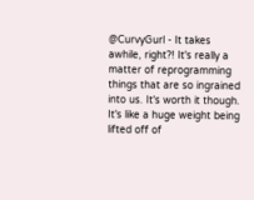@CurvyGurl - It takes awhile, right?! It's really a matter of reprogramming things that are so ingrained into us. It's worth it though. It's like a huge weight being lifted off of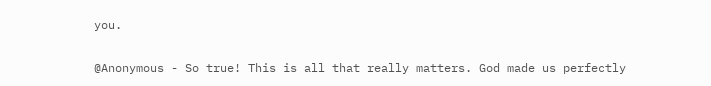you.

@Anonymous - So true! This is all that really matters. God made us perfectly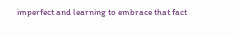imperfect and learning to embrace that fact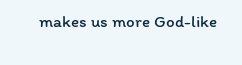makes us more God-like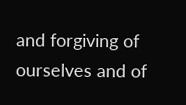and forgiving of ourselves and of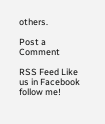others.

Post a Comment

RSS Feed Like us in Facebook follow me!